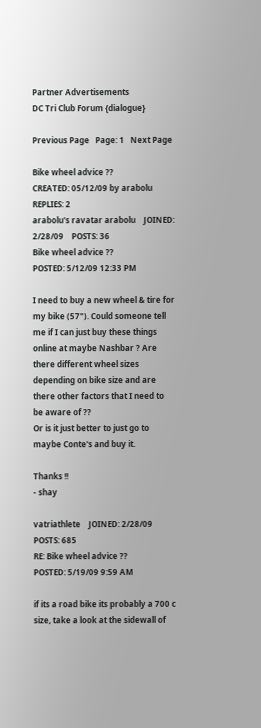Partner Advertisements
DC Tri Club Forum {dialogue}

Previous Page   Page: 1   Next Page

Bike wheel advice ??
CREATED: 05/12/09 by arabolu REPLIES: 2
arabolu's ravatar arabolu    JOINED: 2/28/09    POSTS: 36
Bike wheel advice ??
POSTED: 5/12/09 12:33 PM

I need to buy a new wheel & tire for my bike (57"). Could someone tell me if I can just buy these things online at maybe Nashbar ? Are there different wheel sizes depending on bike size and are there other factors that I need to be aware of ??
Or is it just better to just go to maybe Conte's and buy it.

Thanks !!
- shay

vatriathlete    JOINED: 2/28/09    POSTS: 685
RE: Bike wheel advice ??
POSTED: 5/19/09 9:59 AM

if its a road bike its probably a 700 c size, take a look at the sidewall of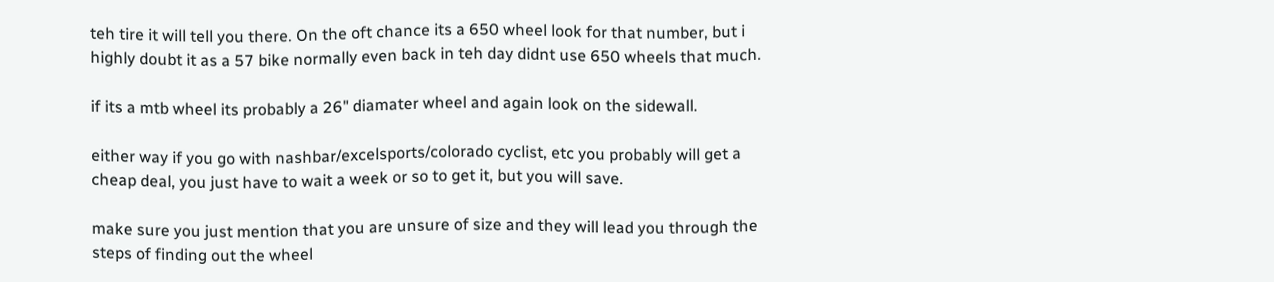teh tire it will tell you there. On the oft chance its a 650 wheel look for that number, but i highly doubt it as a 57 bike normally even back in teh day didnt use 650 wheels that much.

if its a mtb wheel its probably a 26" diamater wheel and again look on the sidewall.

either way if you go with nashbar/excelsports/colorado cyclist, etc you probably will get a cheap deal, you just have to wait a week or so to get it, but you will save.

make sure you just mention that you are unsure of size and they will lead you through the steps of finding out the wheel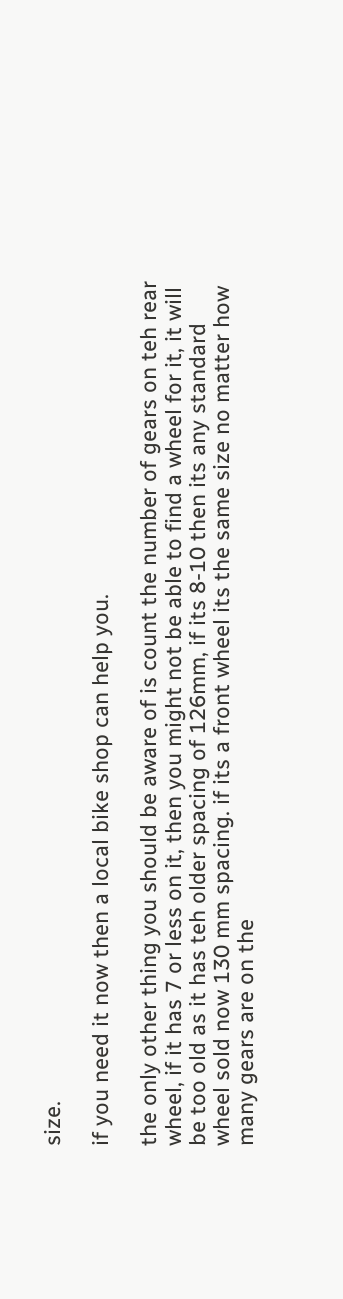size.

if you need it now then a local bike shop can help you.

the only other thing you should be aware of is count the number of gears on teh rear wheel, if it has 7 or less on it, then you might not be able to find a wheel for it, it will be too old as it has teh older spacing of 126mm, if its 8-10 then its any standard wheel sold now 130 mm spacing. if its a front wheel its the same size no matter how many gears are on the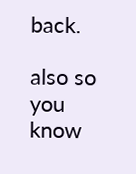back.

also so you know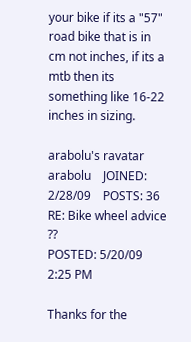your bike if its a "57" road bike that is in cm not inches, if its a mtb then its something like 16-22 inches in sizing.

arabolu's ravatar arabolu    JOINED: 2/28/09    POSTS: 36
RE: Bike wheel advice ??
POSTED: 5/20/09 2:25 PM

Thanks for the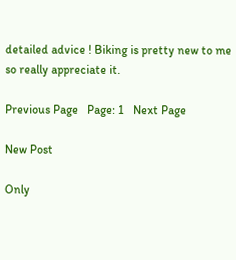detailed advice ! Biking is pretty new to me so really appreciate it.

Previous Page   Page: 1   Next Page

New Post

Only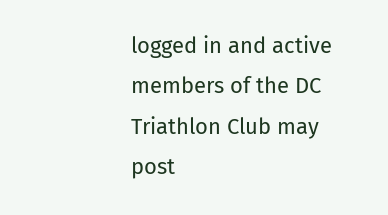logged in and active members of the DC Triathlon Club may post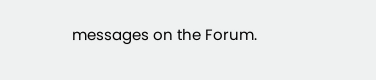messages on the Forum.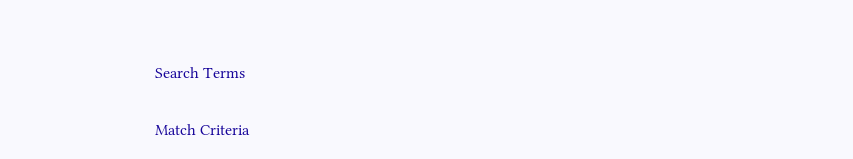Search Terms

Match Criteria